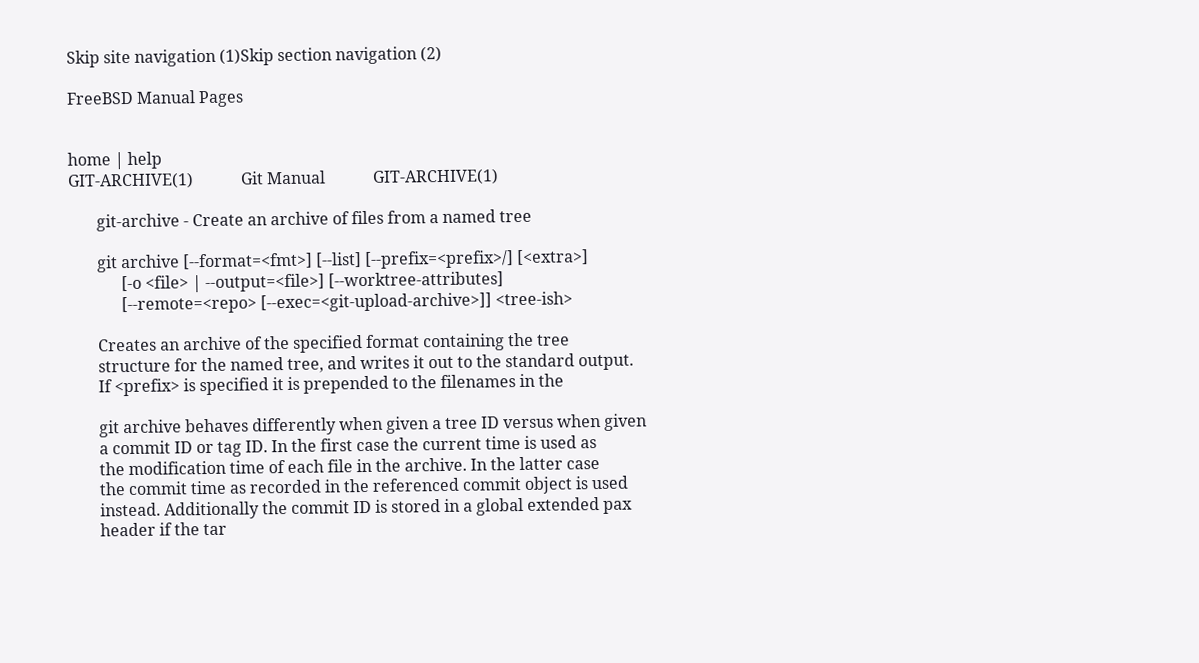Skip site navigation (1)Skip section navigation (2)

FreeBSD Manual Pages


home | help
GIT-ARCHIVE(1)            Git Manual            GIT-ARCHIVE(1)

       git-archive - Create an archive of files from a named tree

       git archive [--format=<fmt>] [--list] [--prefix=<prefix>/] [<extra>]
             [-o <file> | --output=<file>] [--worktree-attributes]
             [--remote=<repo> [--exec=<git-upload-archive>]] <tree-ish>

       Creates an archive of the specified format containing the tree
       structure for the named tree, and writes it out to the standard output.
       If <prefix> is specified it is prepended to the filenames in the

       git archive behaves differently when given a tree ID versus when given
       a commit ID or tag ID. In the first case the current time is used as
       the modification time of each file in the archive. In the latter case
       the commit time as recorded in the referenced commit object is used
       instead. Additionally the commit ID is stored in a global extended pax
       header if the tar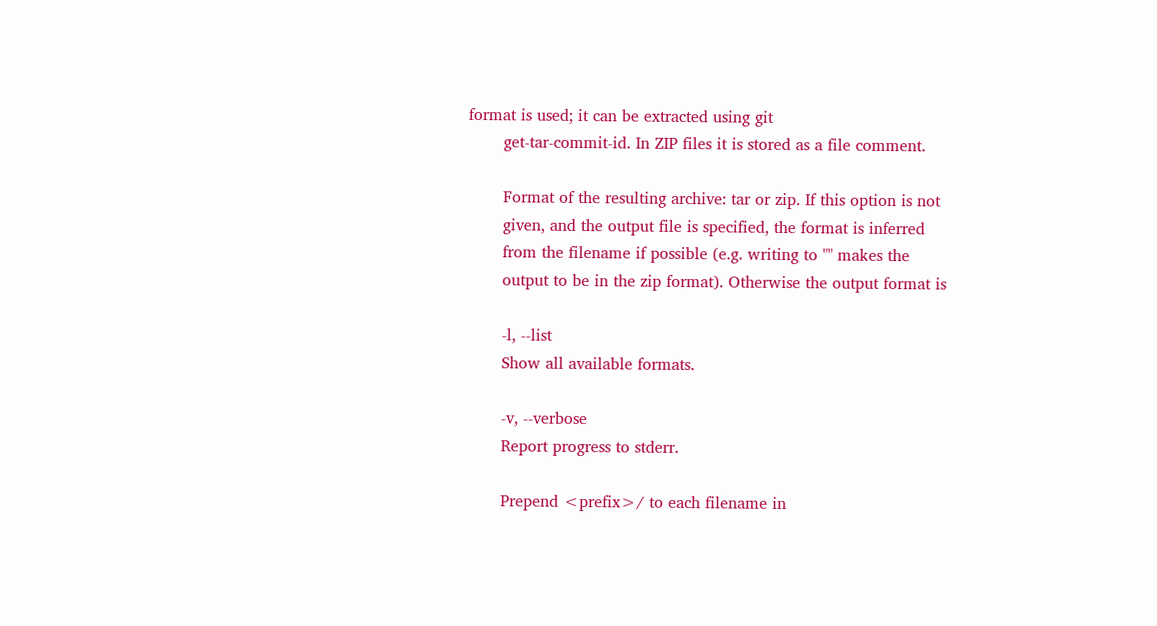format is used; it can be extracted using git
       get-tar-commit-id. In ZIP files it is stored as a file comment.

       Format of the resulting archive: tar or zip. If this option is not
       given, and the output file is specified, the format is inferred
       from the filename if possible (e.g. writing to "" makes the
       output to be in the zip format). Otherwise the output format is

       -l, --list
       Show all available formats.

       -v, --verbose
       Report progress to stderr.

       Prepend <prefix>/ to each filename in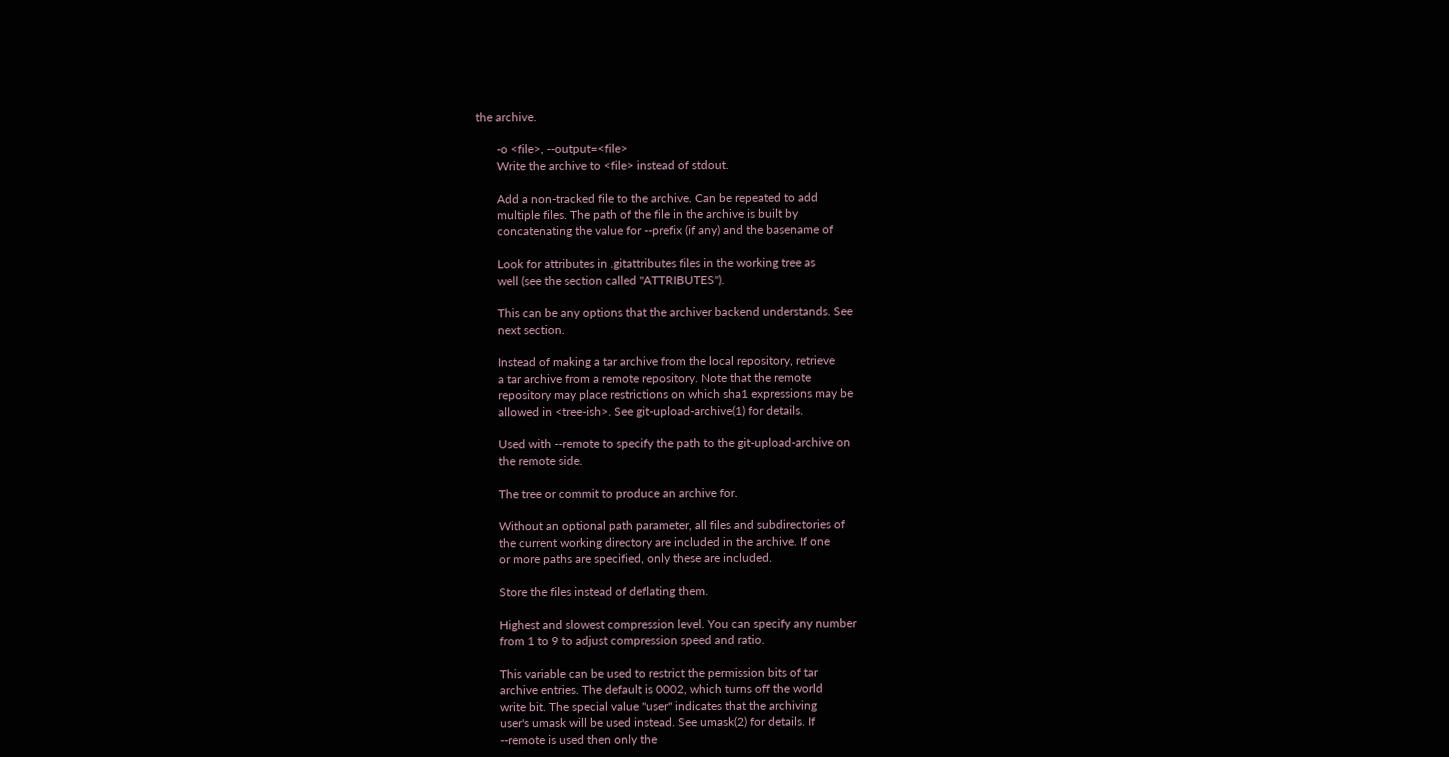the archive.

       -o <file>, --output=<file>
       Write the archive to <file> instead of stdout.

       Add a non-tracked file to the archive. Can be repeated to add
       multiple files. The path of the file in the archive is built by
       concatenating the value for --prefix (if any) and the basename of

       Look for attributes in .gitattributes files in the working tree as
       well (see the section called "ATTRIBUTES").

       This can be any options that the archiver backend understands. See
       next section.

       Instead of making a tar archive from the local repository, retrieve
       a tar archive from a remote repository. Note that the remote
       repository may place restrictions on which sha1 expressions may be
       allowed in <tree-ish>. See git-upload-archive(1) for details.

       Used with --remote to specify the path to the git-upload-archive on
       the remote side.

       The tree or commit to produce an archive for.

       Without an optional path parameter, all files and subdirectories of
       the current working directory are included in the archive. If one
       or more paths are specified, only these are included.

       Store the files instead of deflating them.

       Highest and slowest compression level. You can specify any number
       from 1 to 9 to adjust compression speed and ratio.

       This variable can be used to restrict the permission bits of tar
       archive entries. The default is 0002, which turns off the world
       write bit. The special value "user" indicates that the archiving
       user's umask will be used instead. See umask(2) for details. If
       --remote is used then only the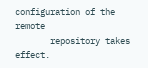configuration of the remote
       repository takes effect.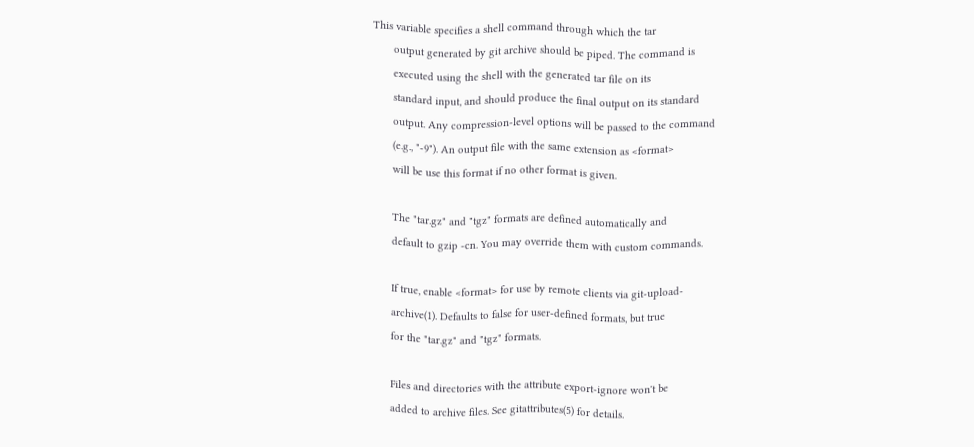This variable specifies a shell command through which the tar
       output generated by git archive should be piped. The command is
       executed using the shell with the generated tar file on its
       standard input, and should produce the final output on its standard
       output. Any compression-level options will be passed to the command
       (e.g., "-9"). An output file with the same extension as <format>
       will be use this format if no other format is given.

       The "tar.gz" and "tgz" formats are defined automatically and
       default to gzip -cn. You may override them with custom commands.

       If true, enable <format> for use by remote clients via git-upload-
       archive(1). Defaults to false for user-defined formats, but true
       for the "tar.gz" and "tgz" formats.

       Files and directories with the attribute export-ignore won't be
       added to archive files. See gitattributes(5) for details.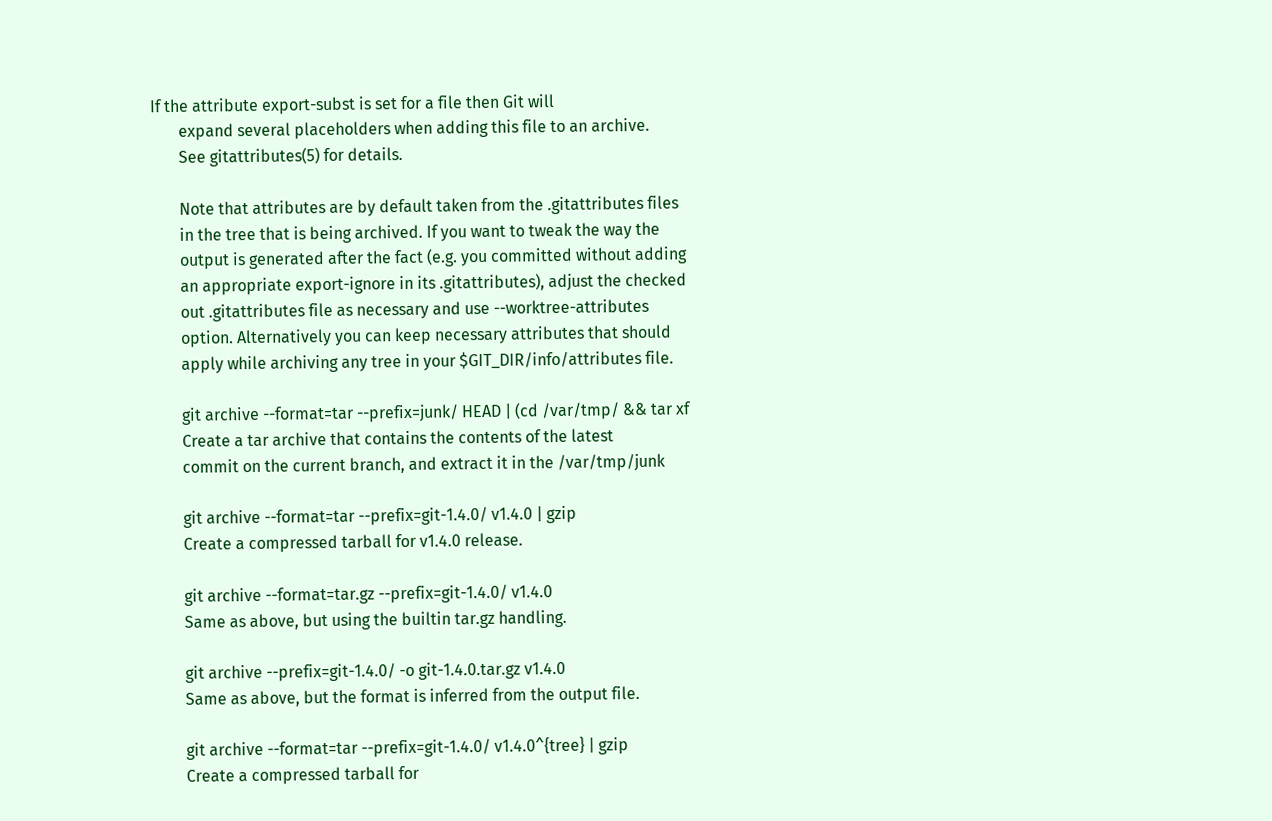If the attribute export-subst is set for a file then Git will
       expand several placeholders when adding this file to an archive.
       See gitattributes(5) for details.

       Note that attributes are by default taken from the .gitattributes files
       in the tree that is being archived. If you want to tweak the way the
       output is generated after the fact (e.g. you committed without adding
       an appropriate export-ignore in its .gitattributes), adjust the checked
       out .gitattributes file as necessary and use --worktree-attributes
       option. Alternatively you can keep necessary attributes that should
       apply while archiving any tree in your $GIT_DIR/info/attributes file.

       git archive --format=tar --prefix=junk/ HEAD | (cd /var/tmp/ && tar xf
       Create a tar archive that contains the contents of the latest
       commit on the current branch, and extract it in the /var/tmp/junk

       git archive --format=tar --prefix=git-1.4.0/ v1.4.0 | gzip
       Create a compressed tarball for v1.4.0 release.

       git archive --format=tar.gz --prefix=git-1.4.0/ v1.4.0
       Same as above, but using the builtin tar.gz handling.

       git archive --prefix=git-1.4.0/ -o git-1.4.0.tar.gz v1.4.0
       Same as above, but the format is inferred from the output file.

       git archive --format=tar --prefix=git-1.4.0/ v1.4.0^{tree} | gzip
       Create a compressed tarball for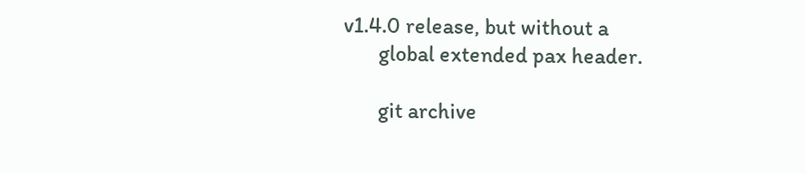v1.4.0 release, but without a
       global extended pax header.

       git archive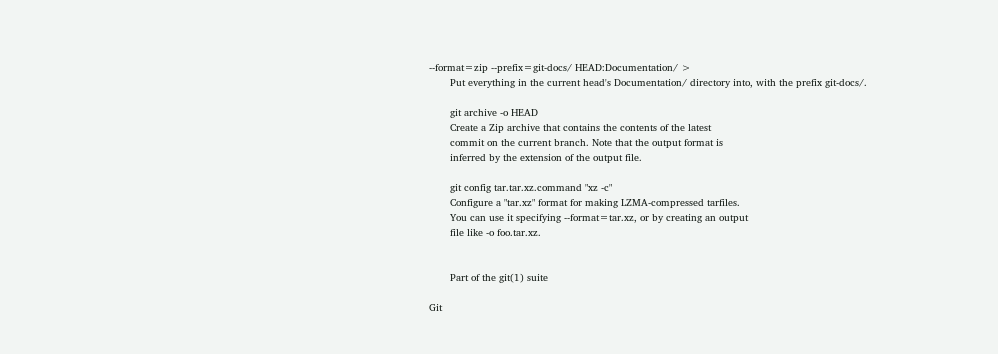--format=zip --prefix=git-docs/ HEAD:Documentation/ >
       Put everything in the current head's Documentation/ directory into, with the prefix git-docs/.

       git archive -o HEAD
       Create a Zip archive that contains the contents of the latest
       commit on the current branch. Note that the output format is
       inferred by the extension of the output file.

       git config tar.tar.xz.command "xz -c"
       Configure a "tar.xz" format for making LZMA-compressed tarfiles.
       You can use it specifying --format=tar.xz, or by creating an output
       file like -o foo.tar.xz.


       Part of the git(1) suite

Git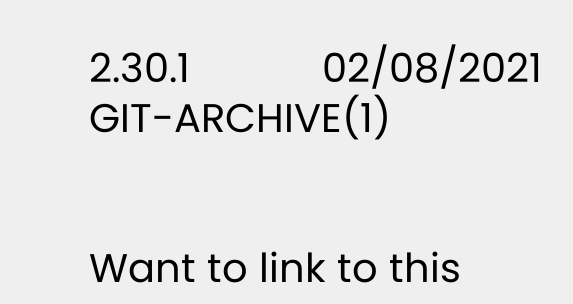2.30.1            02/08/2021            GIT-ARCHIVE(1)


Want to link to this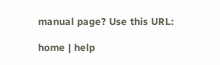manual page? Use this URL:

home | help